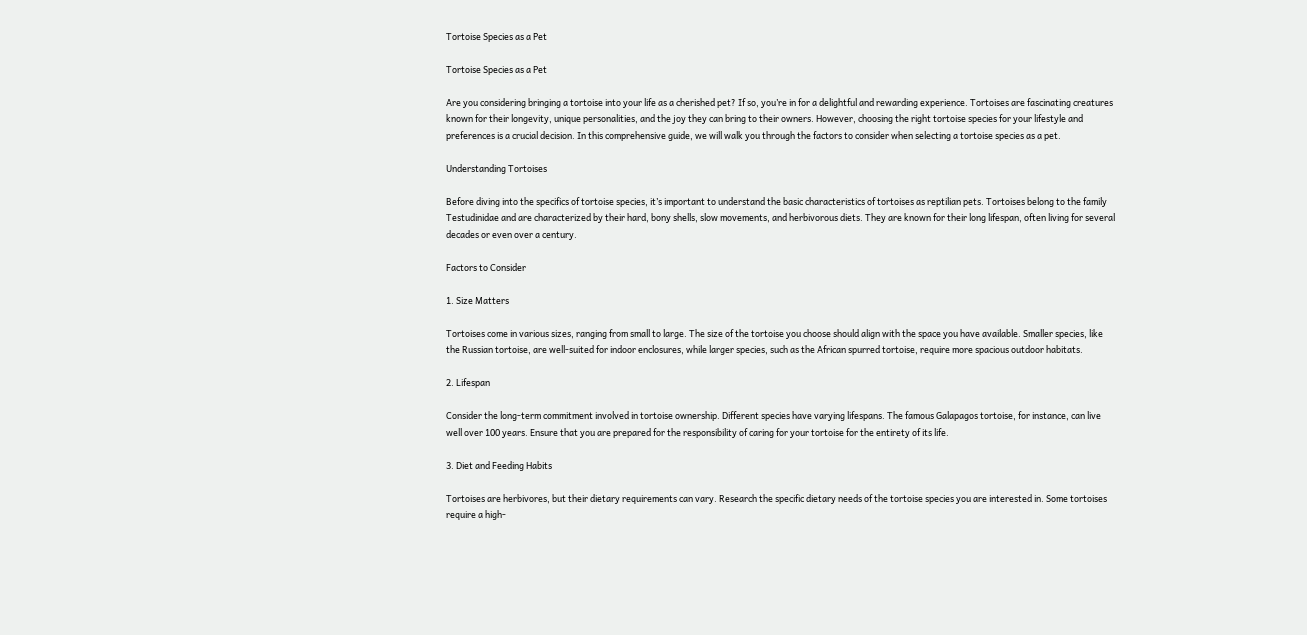Tortoise Species as a Pet

Tortoise Species as a Pet

Are you considering bringing a tortoise into your life as a cherished pet? If so, you’re in for a delightful and rewarding experience. Tortoises are fascinating creatures known for their longevity, unique personalities, and the joy they can bring to their owners. However, choosing the right tortoise species for your lifestyle and preferences is a crucial decision. In this comprehensive guide, we will walk you through the factors to consider when selecting a tortoise species as a pet.

Understanding Tortoises

Before diving into the specifics of tortoise species, it’s important to understand the basic characteristics of tortoises as reptilian pets. Tortoises belong to the family Testudinidae and are characterized by their hard, bony shells, slow movements, and herbivorous diets. They are known for their long lifespan, often living for several decades or even over a century.

Factors to Consider

1. Size Matters

Tortoises come in various sizes, ranging from small to large. The size of the tortoise you choose should align with the space you have available. Smaller species, like the Russian tortoise, are well-suited for indoor enclosures, while larger species, such as the African spurred tortoise, require more spacious outdoor habitats.

2. Lifespan

Consider the long-term commitment involved in tortoise ownership. Different species have varying lifespans. The famous Galapagos tortoise, for instance, can live well over 100 years. Ensure that you are prepared for the responsibility of caring for your tortoise for the entirety of its life.

3. Diet and Feeding Habits

Tortoises are herbivores, but their dietary requirements can vary. Research the specific dietary needs of the tortoise species you are interested in. Some tortoises require a high-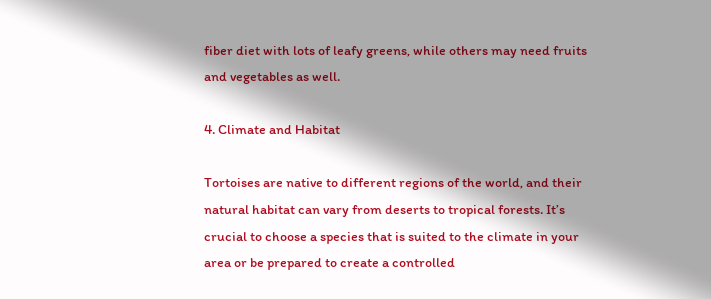fiber diet with lots of leafy greens, while others may need fruits and vegetables as well.

4. Climate and Habitat

Tortoises are native to different regions of the world, and their natural habitat can vary from deserts to tropical forests. It’s crucial to choose a species that is suited to the climate in your area or be prepared to create a controlled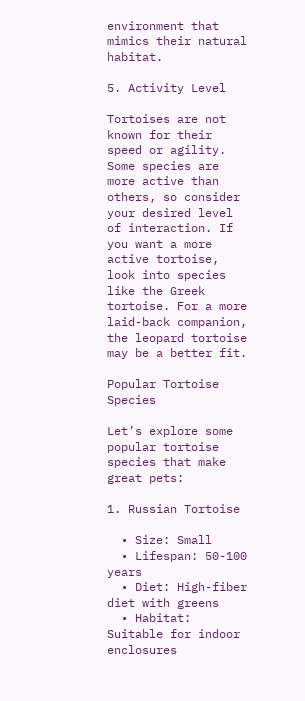environment that mimics their natural habitat.

5. Activity Level

Tortoises are not known for their speed or agility. Some species are more active than others, so consider your desired level of interaction. If you want a more active tortoise, look into species like the Greek tortoise. For a more laid-back companion, the leopard tortoise may be a better fit.

Popular Tortoise Species

Let’s explore some popular tortoise species that make great pets:

1. Russian Tortoise

  • Size: Small
  • Lifespan: 50-100 years
  • Diet: High-fiber diet with greens
  • Habitat: Suitable for indoor enclosures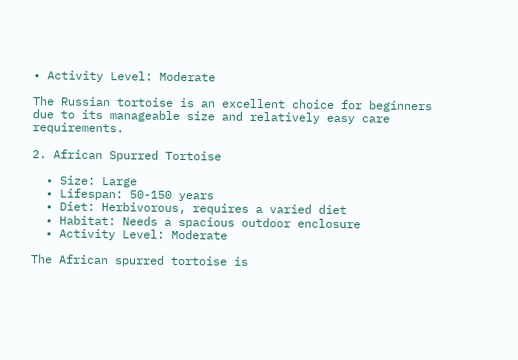• Activity Level: Moderate

The Russian tortoise is an excellent choice for beginners due to its manageable size and relatively easy care requirements.

2. African Spurred Tortoise

  • Size: Large
  • Lifespan: 50-150 years
  • Diet: Herbivorous, requires a varied diet
  • Habitat: Needs a spacious outdoor enclosure
  • Activity Level: Moderate

The African spurred tortoise is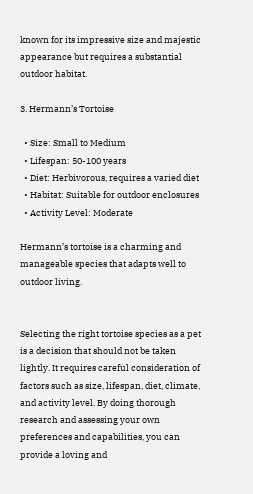known for its impressive size and majestic appearance but requires a substantial outdoor habitat.

3. Hermann’s Tortoise

  • Size: Small to Medium
  • Lifespan: 50-100 years
  • Diet: Herbivorous, requires a varied diet
  • Habitat: Suitable for outdoor enclosures
  • Activity Level: Moderate

Hermann’s tortoise is a charming and manageable species that adapts well to outdoor living.


Selecting the right tortoise species as a pet is a decision that should not be taken lightly. It requires careful consideration of factors such as size, lifespan, diet, climate, and activity level. By doing thorough research and assessing your own preferences and capabilities, you can provide a loving and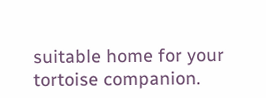suitable home for your tortoise companion.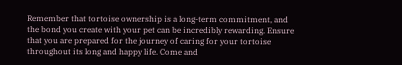Remember that tortoise ownership is a long-term commitment, and the bond you create with your pet can be incredibly rewarding. Ensure that you are prepared for the journey of caring for your tortoise throughout its long and happy life. Come and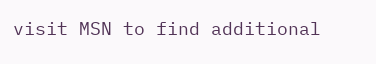visit MSN to find additional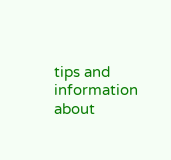tips and information about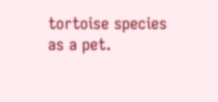tortoise species as a pet.